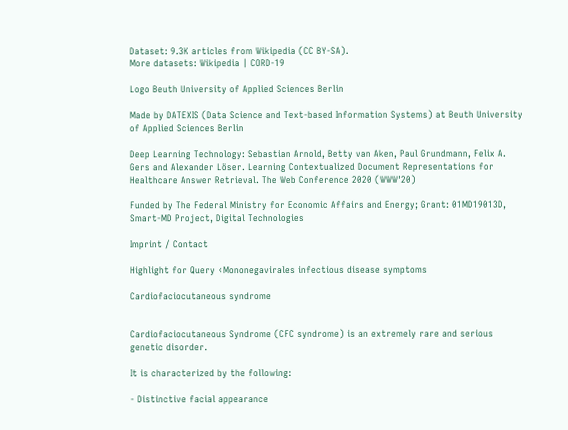Dataset: 9.3K articles from Wikipedia (CC BY-SA).
More datasets: Wikipedia | CORD-19

Logo Beuth University of Applied Sciences Berlin

Made by DATEXIS (Data Science and Text-based Information Systems) at Beuth University of Applied Sciences Berlin

Deep Learning Technology: Sebastian Arnold, Betty van Aken, Paul Grundmann, Felix A. Gers and Alexander Löser. Learning Contextualized Document Representations for Healthcare Answer Retrieval. The Web Conference 2020 (WWW'20)

Funded by The Federal Ministry for Economic Affairs and Energy; Grant: 01MD19013D, Smart-MD Project, Digital Technologies

Imprint / Contact

Highlight for Query ‹Mononegavirales infectious disease symptoms

Cardiofaciocutaneous syndrome


Cardiofaciocutaneous Syndrome (CFC syndrome) is an extremely rare and serious genetic disorder.

It is characterized by the following:

- Distinctive facial appearance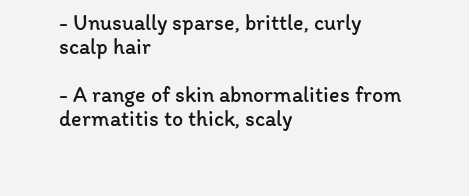- Unusually sparse, brittle, curly scalp hair

- A range of skin abnormalities from dermatitis to thick, scaly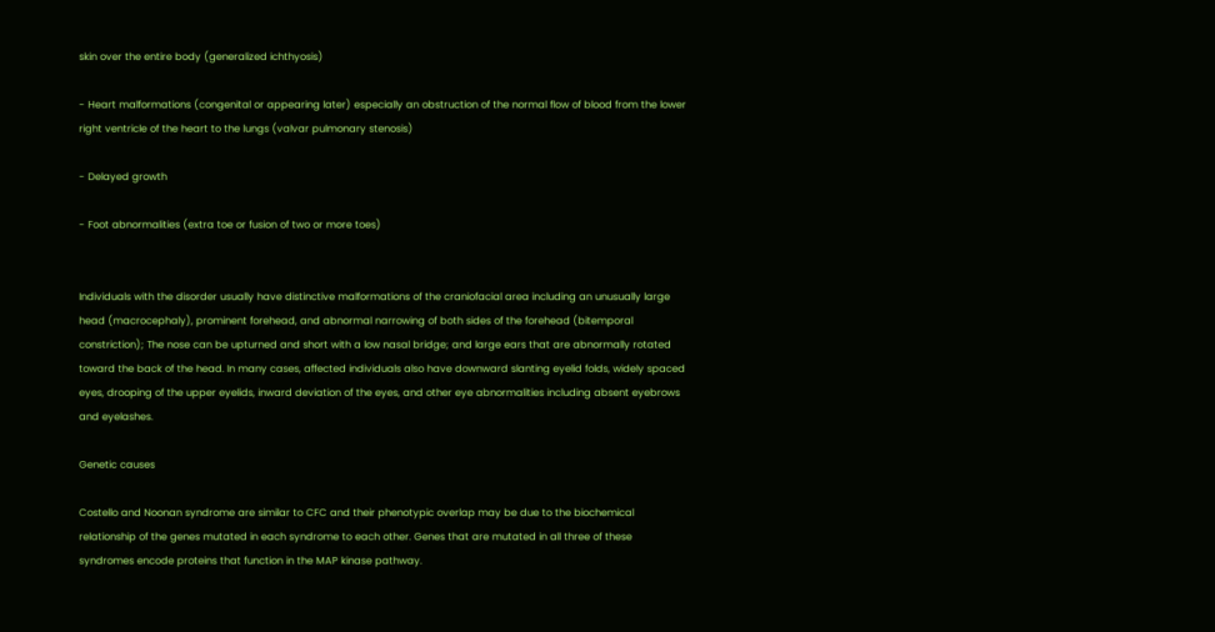skin over the entire body (generalized ichthyosis)

- Heart malformations (congenital or appearing later) especially an obstruction of the normal flow of blood from the lower right ventricle of the heart to the lungs (valvar pulmonary stenosis)

- Delayed growth

- Foot abnormalities (extra toe or fusion of two or more toes)


Individuals with the disorder usually have distinctive malformations of the craniofacial area including an unusually large head (macrocephaly), prominent forehead, and abnormal narrowing of both sides of the forehead (bitemporal constriction); The nose can be upturned and short with a low nasal bridge; and large ears that are abnormally rotated toward the back of the head. In many cases, affected individuals also have downward slanting eyelid folds, widely spaced eyes, drooping of the upper eyelids, inward deviation of the eyes, and other eye abnormalities including absent eyebrows and eyelashes.

Genetic causes

Costello and Noonan syndrome are similar to CFC and their phenotypic overlap may be due to the biochemical relationship of the genes mutated in each syndrome to each other. Genes that are mutated in all three of these syndromes encode proteins that function in the MAP kinase pathway.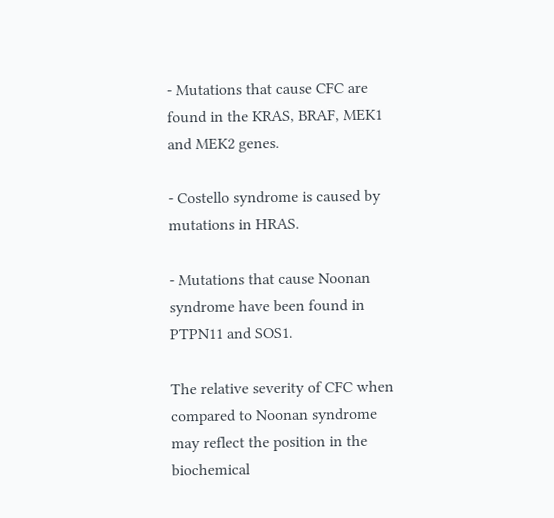- Mutations that cause CFC are found in the KRAS, BRAF, MEK1 and MEK2 genes.

- Costello syndrome is caused by mutations in HRAS.

- Mutations that cause Noonan syndrome have been found in PTPN11 and SOS1.

The relative severity of CFC when compared to Noonan syndrome may reflect the position in the biochemical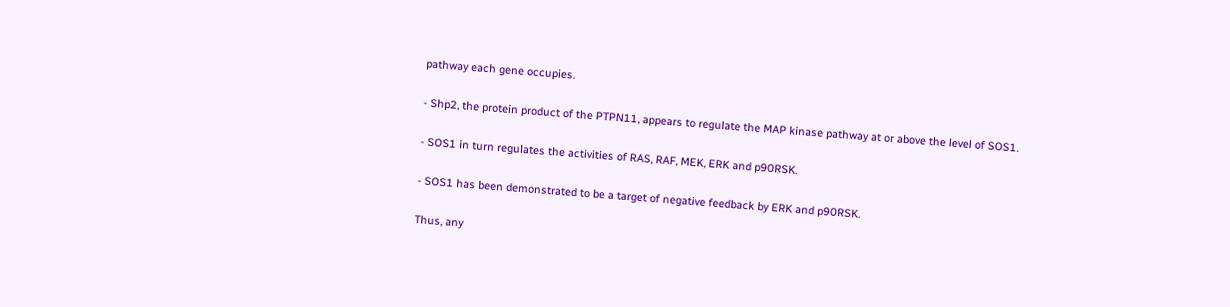pathway each gene occupies.

- Shp2, the protein product of the PTPN11, appears to regulate the MAP kinase pathway at or above the level of SOS1.

- SOS1 in turn regulates the activities of RAS, RAF, MEK, ERK and p90RSK.

- SOS1 has been demonstrated to be a target of negative feedback by ERK and p90RSK.

Thus, any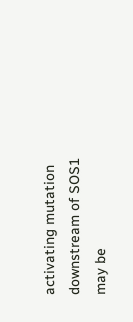activating mutation downstream of SOS1 may be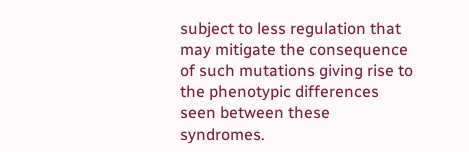subject to less regulation that may mitigate the consequence of such mutations giving rise to the phenotypic differences seen between these syndromes.